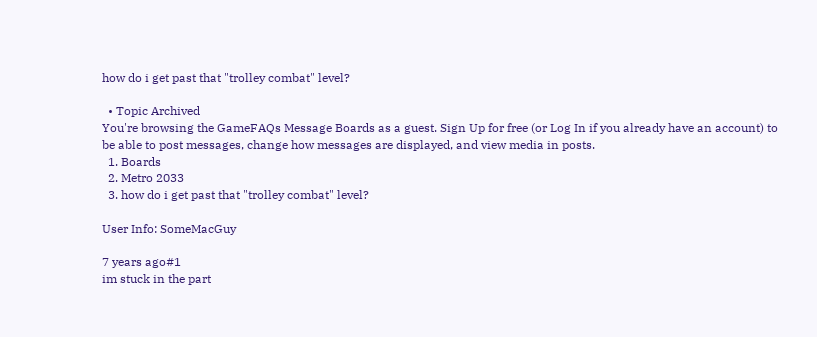how do i get past that "trolley combat" level?

  • Topic Archived
You're browsing the GameFAQs Message Boards as a guest. Sign Up for free (or Log In if you already have an account) to be able to post messages, change how messages are displayed, and view media in posts.
  1. Boards
  2. Metro 2033
  3. how do i get past that "trolley combat" level?

User Info: SomeMacGuy

7 years ago#1
im stuck in the part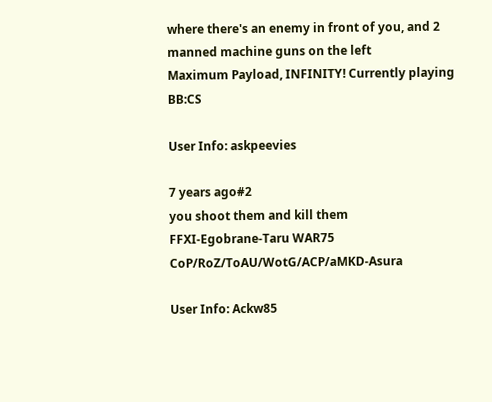where there's an enemy in front of you, and 2 manned machine guns on the left
Maximum Payload, INFINITY! Currently playing BB:CS

User Info: askpeevies

7 years ago#2
you shoot them and kill them
FFXI-Egobrane-Taru WAR75 CoP/RoZ/ToAU/WotG/ACP/aMKD-Asura

User Info: Ackw85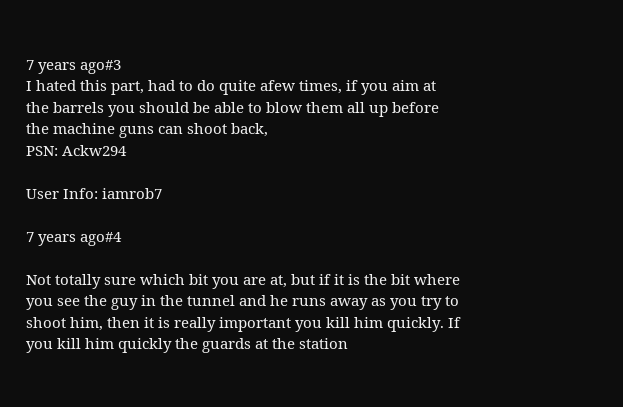7 years ago#3
I hated this part, had to do quite afew times, if you aim at the barrels you should be able to blow them all up before the machine guns can shoot back,
PSN: Ackw294

User Info: iamrob7

7 years ago#4

Not totally sure which bit you are at, but if it is the bit where you see the guy in the tunnel and he runs away as you try to shoot him, then it is really important you kill him quickly. If you kill him quickly the guards at the station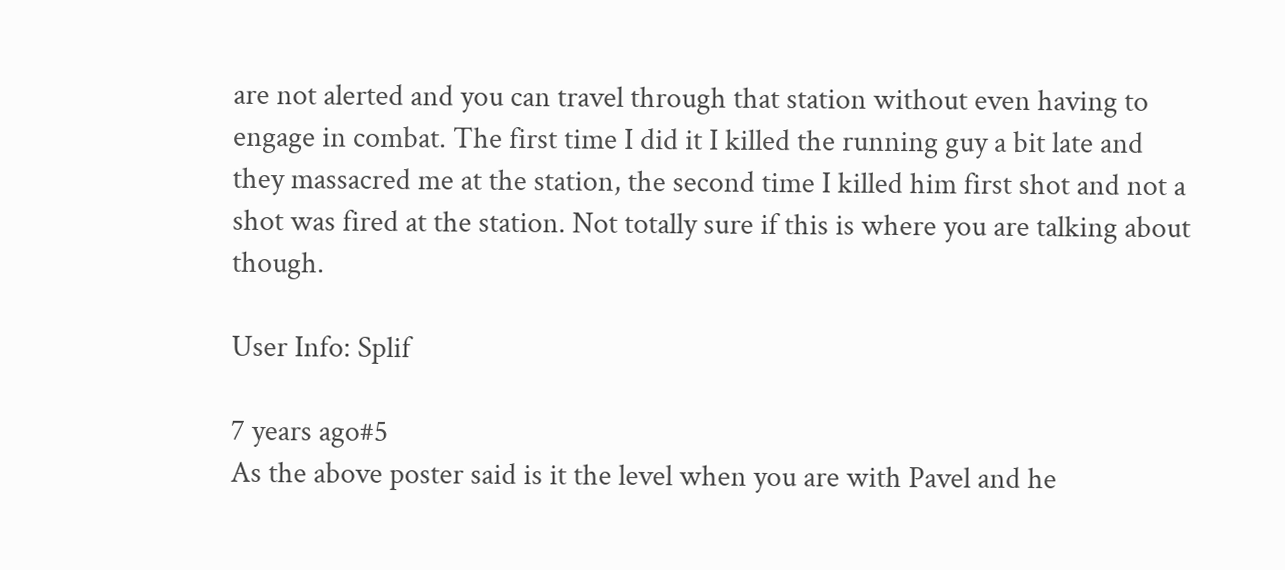are not alerted and you can travel through that station without even having to engage in combat. The first time I did it I killed the running guy a bit late and they massacred me at the station, the second time I killed him first shot and not a shot was fired at the station. Not totally sure if this is where you are talking about though.

User Info: Splif

7 years ago#5
As the above poster said is it the level when you are with Pavel and he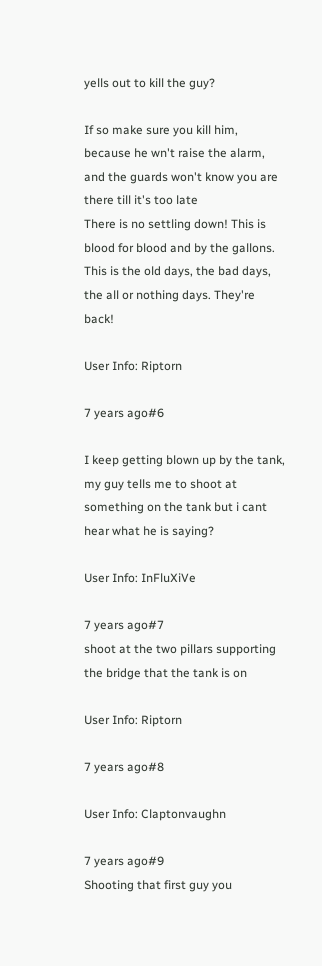yells out to kill the guy?

If so make sure you kill him, because he wn't raise the alarm, and the guards won't know you are there till it's too late
There is no settling down! This is blood for blood and by the gallons. This is the old days, the bad days, the all or nothing days. They're back!

User Info: Riptorn

7 years ago#6

I keep getting blown up by the tank, my guy tells me to shoot at something on the tank but i cant hear what he is saying?

User Info: InFluXiVe

7 years ago#7
shoot at the two pillars supporting the bridge that the tank is on

User Info: Riptorn

7 years ago#8

User Info: Claptonvaughn

7 years ago#9
Shooting that first guy you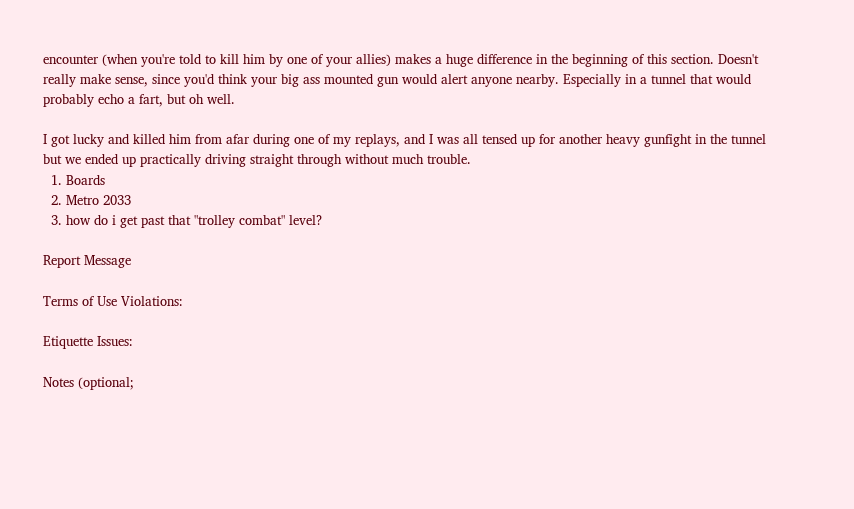encounter (when you're told to kill him by one of your allies) makes a huge difference in the beginning of this section. Doesn't really make sense, since you'd think your big ass mounted gun would alert anyone nearby. Especially in a tunnel that would probably echo a fart, but oh well.

I got lucky and killed him from afar during one of my replays, and I was all tensed up for another heavy gunfight in the tunnel but we ended up practically driving straight through without much trouble.
  1. Boards
  2. Metro 2033
  3. how do i get past that "trolley combat" level?

Report Message

Terms of Use Violations:

Etiquette Issues:

Notes (optional;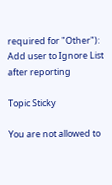required for "Other"):
Add user to Ignore List after reporting

Topic Sticky

You are not allowed to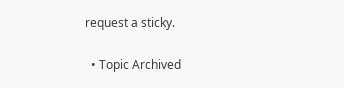request a sticky.

  • Topic Archived